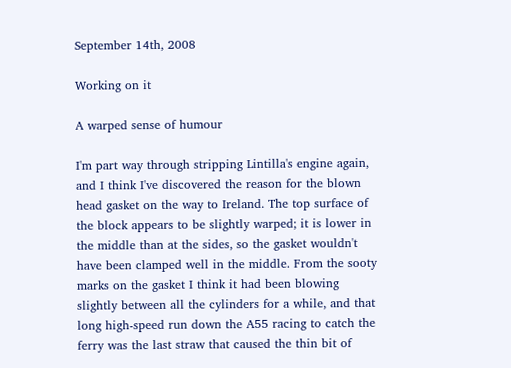September 14th, 2008

Working on it

A warped sense of humour

I'm part way through stripping Lintilla's engine again, and I think I've discovered the reason for the blown head gasket on the way to Ireland. The top surface of the block appears to be slightly warped; it is lower in the middle than at the sides, so the gasket wouldn't have been clamped well in the middle. From the sooty marks on the gasket I think it had been blowing slightly between all the cylinders for a while, and that long high-speed run down the A55 racing to catch the ferry was the last straw that caused the thin bit of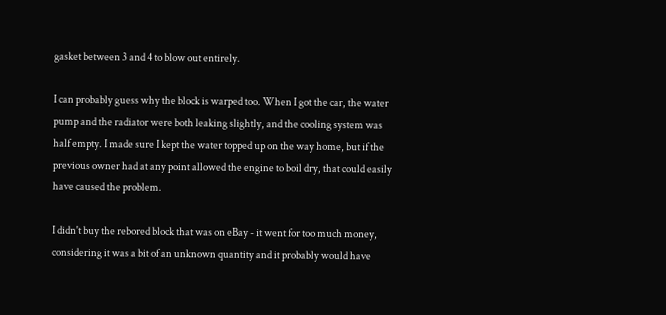gasket between 3 and 4 to blow out entirely.

I can probably guess why the block is warped too. When I got the car, the water pump and the radiator were both leaking slightly, and the cooling system was half empty. I made sure I kept the water topped up on the way home, but if the previous owner had at any point allowed the engine to boil dry, that could easily have caused the problem.

I didn't buy the rebored block that was on eBay - it went for too much money, considering it was a bit of an unknown quantity and it probably would have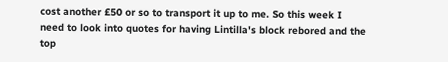cost another £50 or so to transport it up to me. So this week I need to look into quotes for having Lintilla's block rebored and the top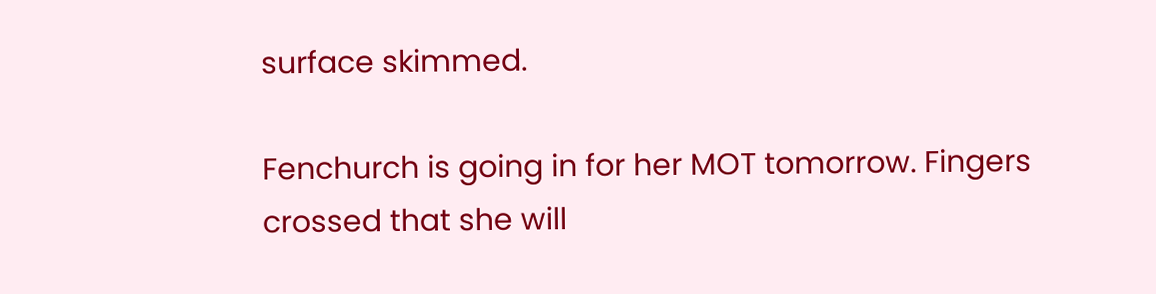surface skimmed.

Fenchurch is going in for her MOT tomorrow. Fingers crossed that she will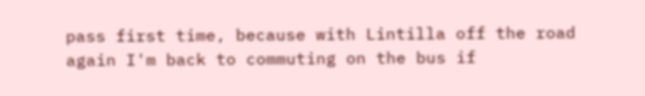pass first time, because with Lintilla off the road again I'm back to commuting on the bus if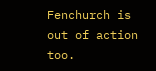Fenchurch is out of action too.